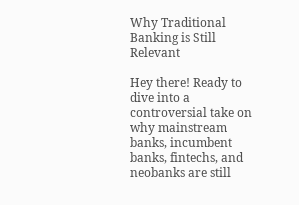Why Traditional Banking is Still Relevant

Hey there! Ready to dive into a controversial take on why mainstream banks, incumbent banks, fintechs, and neobanks are still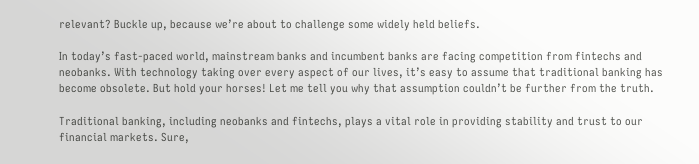relevant? Buckle up, because we’re about to challenge some widely held beliefs.

In today’s fast-paced world, mainstream banks and incumbent banks are facing competition from fintechs and neobanks. With technology taking over every aspect of our lives, it’s easy to assume that traditional banking has become obsolete. But hold your horses! Let me tell you why that assumption couldn’t be further from the truth.

Traditional banking, including neobanks and fintechs, plays a vital role in providing stability and trust to our financial markets. Sure,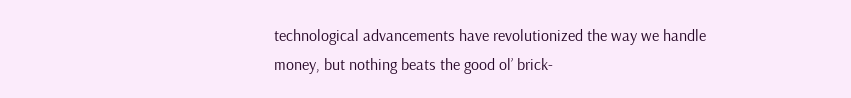technological advancements have revolutionized the way we handle money, but nothing beats the good ol’ brick-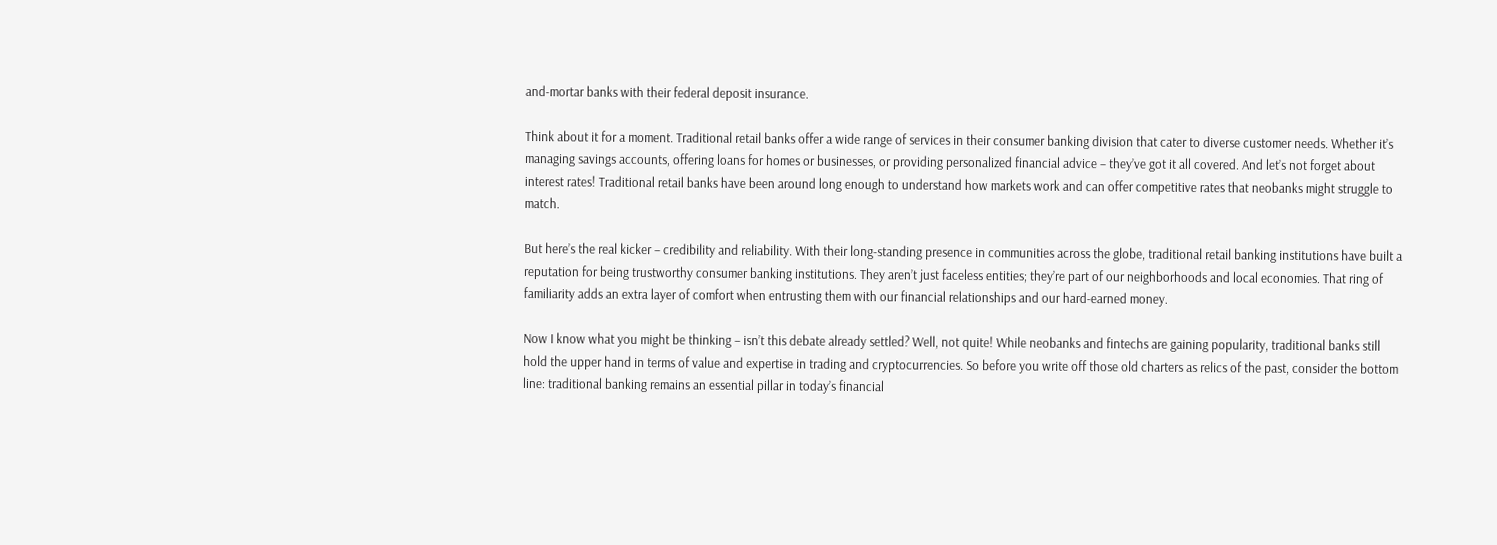and-mortar banks with their federal deposit insurance.

Think about it for a moment. Traditional retail banks offer a wide range of services in their consumer banking division that cater to diverse customer needs. Whether it’s managing savings accounts, offering loans for homes or businesses, or providing personalized financial advice – they’ve got it all covered. And let’s not forget about interest rates! Traditional retail banks have been around long enough to understand how markets work and can offer competitive rates that neobanks might struggle to match.

But here’s the real kicker – credibility and reliability. With their long-standing presence in communities across the globe, traditional retail banking institutions have built a reputation for being trustworthy consumer banking institutions. They aren’t just faceless entities; they’re part of our neighborhoods and local economies. That ring of familiarity adds an extra layer of comfort when entrusting them with our financial relationships and our hard-earned money.

Now I know what you might be thinking – isn’t this debate already settled? Well, not quite! While neobanks and fintechs are gaining popularity, traditional banks still hold the upper hand in terms of value and expertise in trading and cryptocurrencies. So before you write off those old charters as relics of the past, consider the bottom line: traditional banking remains an essential pillar in today’s financial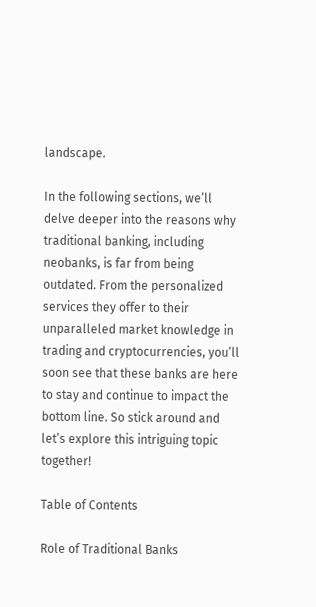landscape.

In the following sections, we’ll delve deeper into the reasons why traditional banking, including neobanks, is far from being outdated. From the personalized services they offer to their unparalleled market knowledge in trading and cryptocurrencies, you’ll soon see that these banks are here to stay and continue to impact the bottom line. So stick around and let’s explore this intriguing topic together!

Table of Contents

Role of Traditional Banks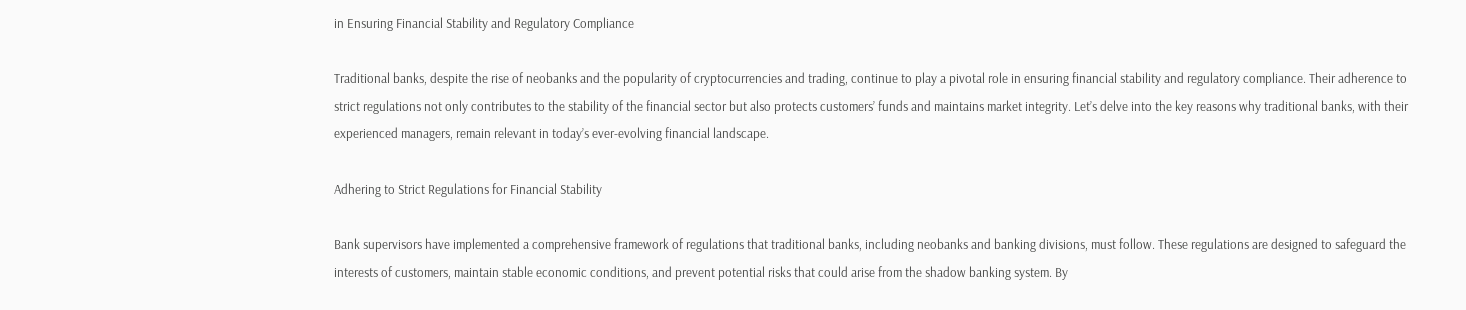in Ensuring Financial Stability and Regulatory Compliance

Traditional banks, despite the rise of neobanks and the popularity of cryptocurrencies and trading, continue to play a pivotal role in ensuring financial stability and regulatory compliance. Their adherence to strict regulations not only contributes to the stability of the financial sector but also protects customers’ funds and maintains market integrity. Let’s delve into the key reasons why traditional banks, with their experienced managers, remain relevant in today’s ever-evolving financial landscape.

Adhering to Strict Regulations for Financial Stability

Bank supervisors have implemented a comprehensive framework of regulations that traditional banks, including neobanks and banking divisions, must follow. These regulations are designed to safeguard the interests of customers, maintain stable economic conditions, and prevent potential risks that could arise from the shadow banking system. By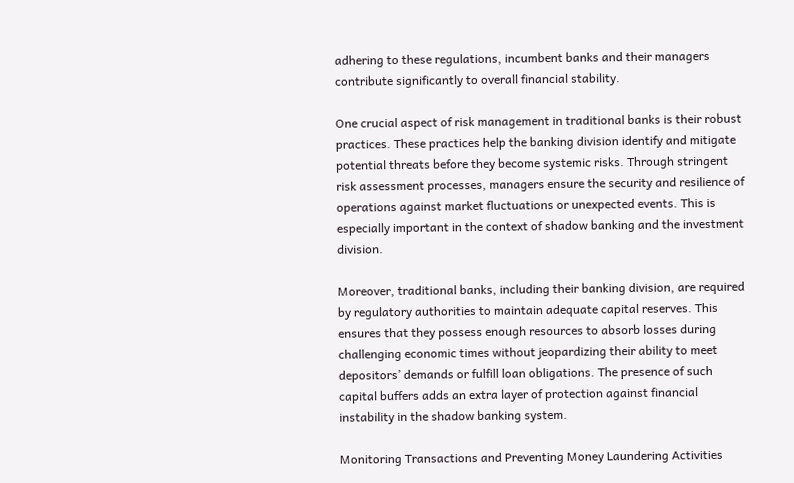adhering to these regulations, incumbent banks and their managers contribute significantly to overall financial stability.

One crucial aspect of risk management in traditional banks is their robust practices. These practices help the banking division identify and mitigate potential threats before they become systemic risks. Through stringent risk assessment processes, managers ensure the security and resilience of operations against market fluctuations or unexpected events. This is especially important in the context of shadow banking and the investment division.

Moreover, traditional banks, including their banking division, are required by regulatory authorities to maintain adequate capital reserves. This ensures that they possess enough resources to absorb losses during challenging economic times without jeopardizing their ability to meet depositors’ demands or fulfill loan obligations. The presence of such capital buffers adds an extra layer of protection against financial instability in the shadow banking system.

Monitoring Transactions and Preventing Money Laundering Activities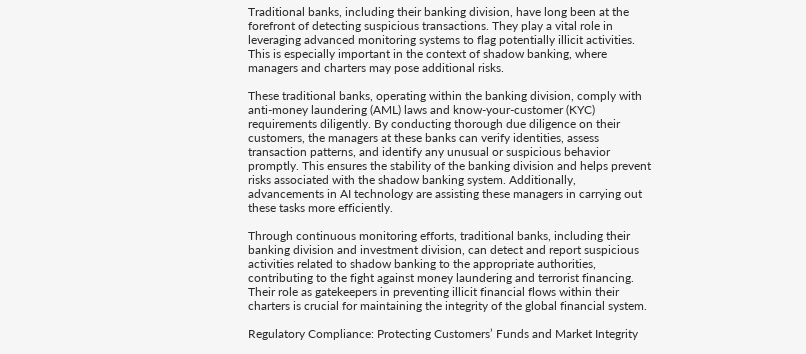Traditional banks, including their banking division, have long been at the forefront of detecting suspicious transactions. They play a vital role in leveraging advanced monitoring systems to flag potentially illicit activities. This is especially important in the context of shadow banking, where managers and charters may pose additional risks.

These traditional banks, operating within the banking division, comply with anti-money laundering (AML) laws and know-your-customer (KYC) requirements diligently. By conducting thorough due diligence on their customers, the managers at these banks can verify identities, assess transaction patterns, and identify any unusual or suspicious behavior promptly. This ensures the stability of the banking division and helps prevent risks associated with the shadow banking system. Additionally, advancements in AI technology are assisting these managers in carrying out these tasks more efficiently.

Through continuous monitoring efforts, traditional banks, including their banking division and investment division, can detect and report suspicious activities related to shadow banking to the appropriate authorities, contributing to the fight against money laundering and terrorist financing. Their role as gatekeepers in preventing illicit financial flows within their charters is crucial for maintaining the integrity of the global financial system.

Regulatory Compliance: Protecting Customers’ Funds and Market Integrity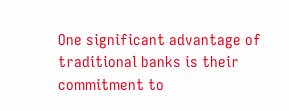One significant advantage of traditional banks is their commitment to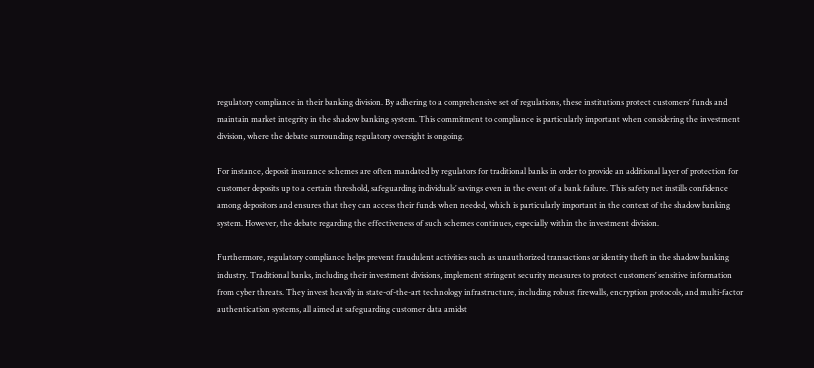regulatory compliance in their banking division. By adhering to a comprehensive set of regulations, these institutions protect customers’ funds and maintain market integrity in the shadow banking system. This commitment to compliance is particularly important when considering the investment division, where the debate surrounding regulatory oversight is ongoing.

For instance, deposit insurance schemes are often mandated by regulators for traditional banks in order to provide an additional layer of protection for customer deposits up to a certain threshold, safeguarding individuals’ savings even in the event of a bank failure. This safety net instills confidence among depositors and ensures that they can access their funds when needed, which is particularly important in the context of the shadow banking system. However, the debate regarding the effectiveness of such schemes continues, especially within the investment division.

Furthermore, regulatory compliance helps prevent fraudulent activities such as unauthorized transactions or identity theft in the shadow banking industry. Traditional banks, including their investment divisions, implement stringent security measures to protect customers’ sensitive information from cyber threats. They invest heavily in state-of-the-art technology infrastructure, including robust firewalls, encryption protocols, and multi-factor authentication systems, all aimed at safeguarding customer data amidst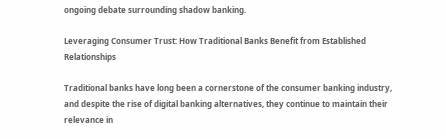ongoing debate surrounding shadow banking.

Leveraging Consumer Trust: How Traditional Banks Benefit from Established Relationships

Traditional banks have long been a cornerstone of the consumer banking industry, and despite the rise of digital banking alternatives, they continue to maintain their relevance in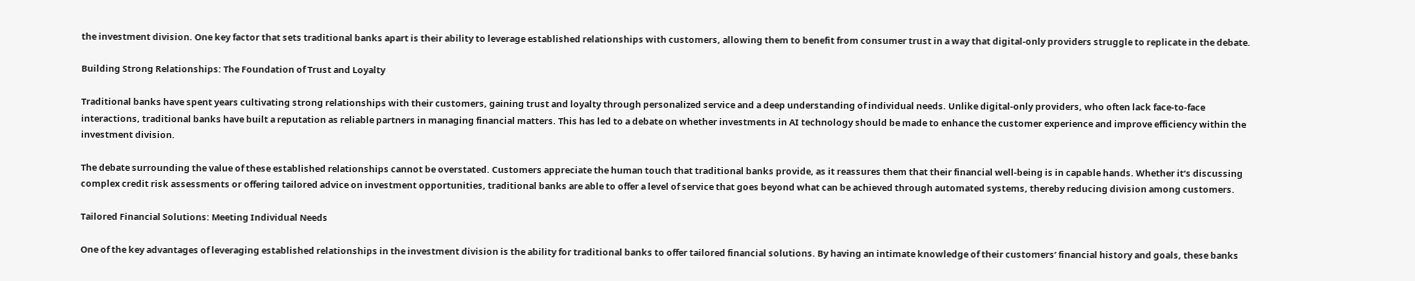the investment division. One key factor that sets traditional banks apart is their ability to leverage established relationships with customers, allowing them to benefit from consumer trust in a way that digital-only providers struggle to replicate in the debate.

Building Strong Relationships: The Foundation of Trust and Loyalty

Traditional banks have spent years cultivating strong relationships with their customers, gaining trust and loyalty through personalized service and a deep understanding of individual needs. Unlike digital-only providers, who often lack face-to-face interactions, traditional banks have built a reputation as reliable partners in managing financial matters. This has led to a debate on whether investments in AI technology should be made to enhance the customer experience and improve efficiency within the investment division.

The debate surrounding the value of these established relationships cannot be overstated. Customers appreciate the human touch that traditional banks provide, as it reassures them that their financial well-being is in capable hands. Whether it’s discussing complex credit risk assessments or offering tailored advice on investment opportunities, traditional banks are able to offer a level of service that goes beyond what can be achieved through automated systems, thereby reducing division among customers.

Tailored Financial Solutions: Meeting Individual Needs

One of the key advantages of leveraging established relationships in the investment division is the ability for traditional banks to offer tailored financial solutions. By having an intimate knowledge of their customers’ financial history and goals, these banks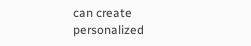can create personalized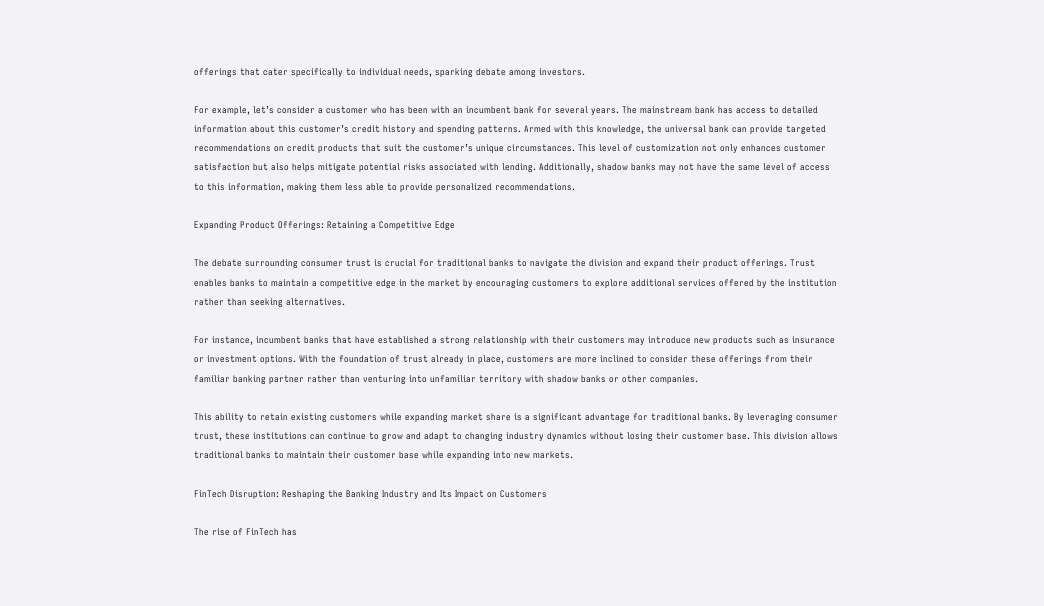offerings that cater specifically to individual needs, sparking debate among investors.

For example, let’s consider a customer who has been with an incumbent bank for several years. The mainstream bank has access to detailed information about this customer’s credit history and spending patterns. Armed with this knowledge, the universal bank can provide targeted recommendations on credit products that suit the customer’s unique circumstances. This level of customization not only enhances customer satisfaction but also helps mitigate potential risks associated with lending. Additionally, shadow banks may not have the same level of access to this information, making them less able to provide personalized recommendations.

Expanding Product Offerings: Retaining a Competitive Edge

The debate surrounding consumer trust is crucial for traditional banks to navigate the division and expand their product offerings. Trust enables banks to maintain a competitive edge in the market by encouraging customers to explore additional services offered by the institution rather than seeking alternatives.

For instance, incumbent banks that have established a strong relationship with their customers may introduce new products such as insurance or investment options. With the foundation of trust already in place, customers are more inclined to consider these offerings from their familiar banking partner rather than venturing into unfamiliar territory with shadow banks or other companies.

This ability to retain existing customers while expanding market share is a significant advantage for traditional banks. By leveraging consumer trust, these institutions can continue to grow and adapt to changing industry dynamics without losing their customer base. This division allows traditional banks to maintain their customer base while expanding into new markets.

FinTech Disruption: Reshaping the Banking Industry and Its Impact on Customers

The rise of FinTech has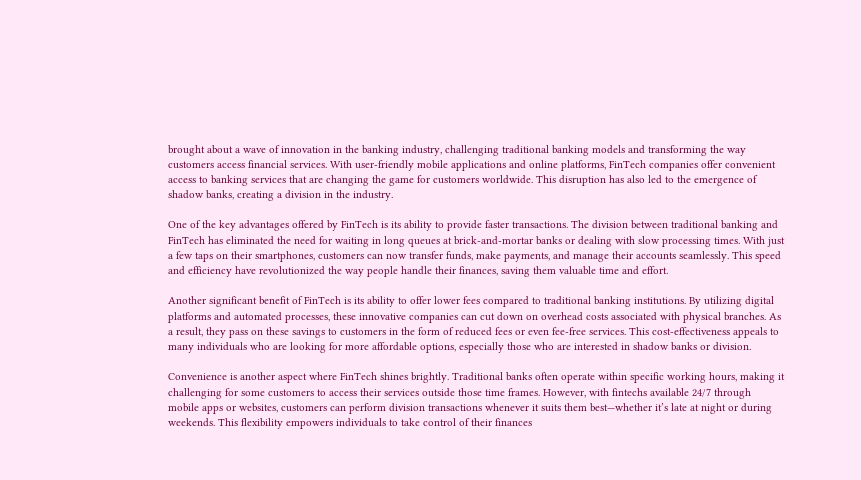brought about a wave of innovation in the banking industry, challenging traditional banking models and transforming the way customers access financial services. With user-friendly mobile applications and online platforms, FinTech companies offer convenient access to banking services that are changing the game for customers worldwide. This disruption has also led to the emergence of shadow banks, creating a division in the industry.

One of the key advantages offered by FinTech is its ability to provide faster transactions. The division between traditional banking and FinTech has eliminated the need for waiting in long queues at brick-and-mortar banks or dealing with slow processing times. With just a few taps on their smartphones, customers can now transfer funds, make payments, and manage their accounts seamlessly. This speed and efficiency have revolutionized the way people handle their finances, saving them valuable time and effort.

Another significant benefit of FinTech is its ability to offer lower fees compared to traditional banking institutions. By utilizing digital platforms and automated processes, these innovative companies can cut down on overhead costs associated with physical branches. As a result, they pass on these savings to customers in the form of reduced fees or even fee-free services. This cost-effectiveness appeals to many individuals who are looking for more affordable options, especially those who are interested in shadow banks or division.

Convenience is another aspect where FinTech shines brightly. Traditional banks often operate within specific working hours, making it challenging for some customers to access their services outside those time frames. However, with fintechs available 24/7 through mobile apps or websites, customers can perform division transactions whenever it suits them best—whether it’s late at night or during weekends. This flexibility empowers individuals to take control of their finances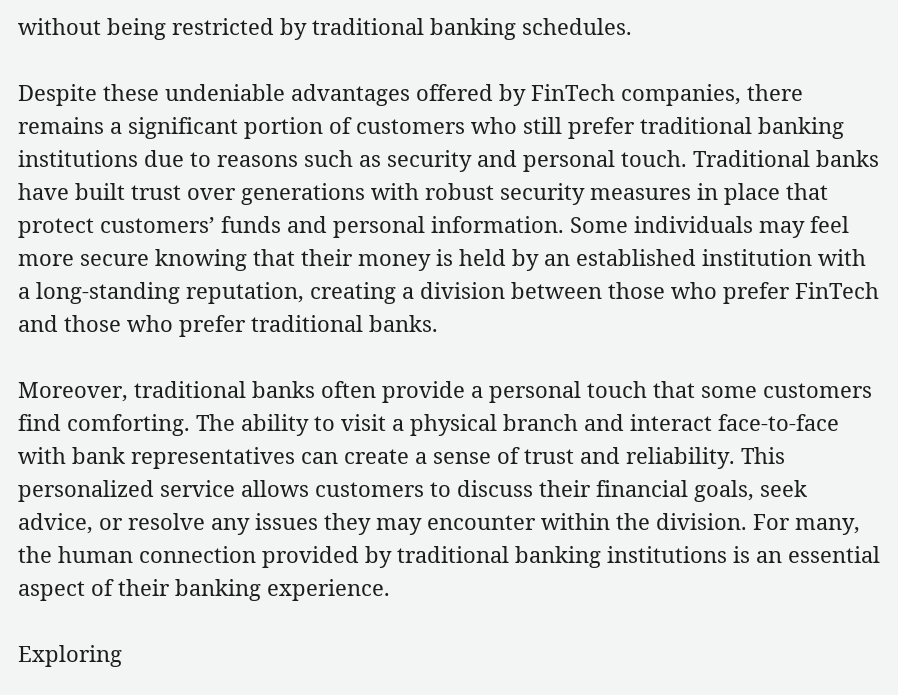without being restricted by traditional banking schedules.

Despite these undeniable advantages offered by FinTech companies, there remains a significant portion of customers who still prefer traditional banking institutions due to reasons such as security and personal touch. Traditional banks have built trust over generations with robust security measures in place that protect customers’ funds and personal information. Some individuals may feel more secure knowing that their money is held by an established institution with a long-standing reputation, creating a division between those who prefer FinTech and those who prefer traditional banks.

Moreover, traditional banks often provide a personal touch that some customers find comforting. The ability to visit a physical branch and interact face-to-face with bank representatives can create a sense of trust and reliability. This personalized service allows customers to discuss their financial goals, seek advice, or resolve any issues they may encounter within the division. For many, the human connection provided by traditional banking institutions is an essential aspect of their banking experience.

Exploring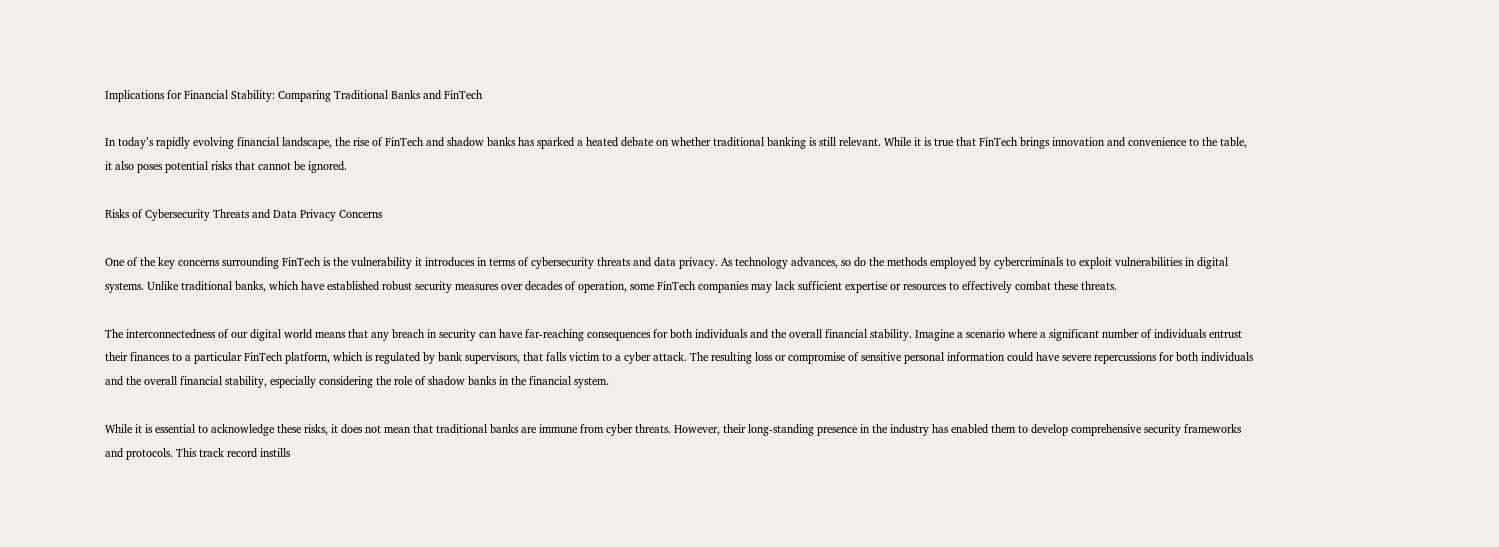Implications for Financial Stability: Comparing Traditional Banks and FinTech

In today’s rapidly evolving financial landscape, the rise of FinTech and shadow banks has sparked a heated debate on whether traditional banking is still relevant. While it is true that FinTech brings innovation and convenience to the table, it also poses potential risks that cannot be ignored.

Risks of Cybersecurity Threats and Data Privacy Concerns

One of the key concerns surrounding FinTech is the vulnerability it introduces in terms of cybersecurity threats and data privacy. As technology advances, so do the methods employed by cybercriminals to exploit vulnerabilities in digital systems. Unlike traditional banks, which have established robust security measures over decades of operation, some FinTech companies may lack sufficient expertise or resources to effectively combat these threats.

The interconnectedness of our digital world means that any breach in security can have far-reaching consequences for both individuals and the overall financial stability. Imagine a scenario where a significant number of individuals entrust their finances to a particular FinTech platform, which is regulated by bank supervisors, that falls victim to a cyber attack. The resulting loss or compromise of sensitive personal information could have severe repercussions for both individuals and the overall financial stability, especially considering the role of shadow banks in the financial system.

While it is essential to acknowledge these risks, it does not mean that traditional banks are immune from cyber threats. However, their long-standing presence in the industry has enabled them to develop comprehensive security frameworks and protocols. This track record instills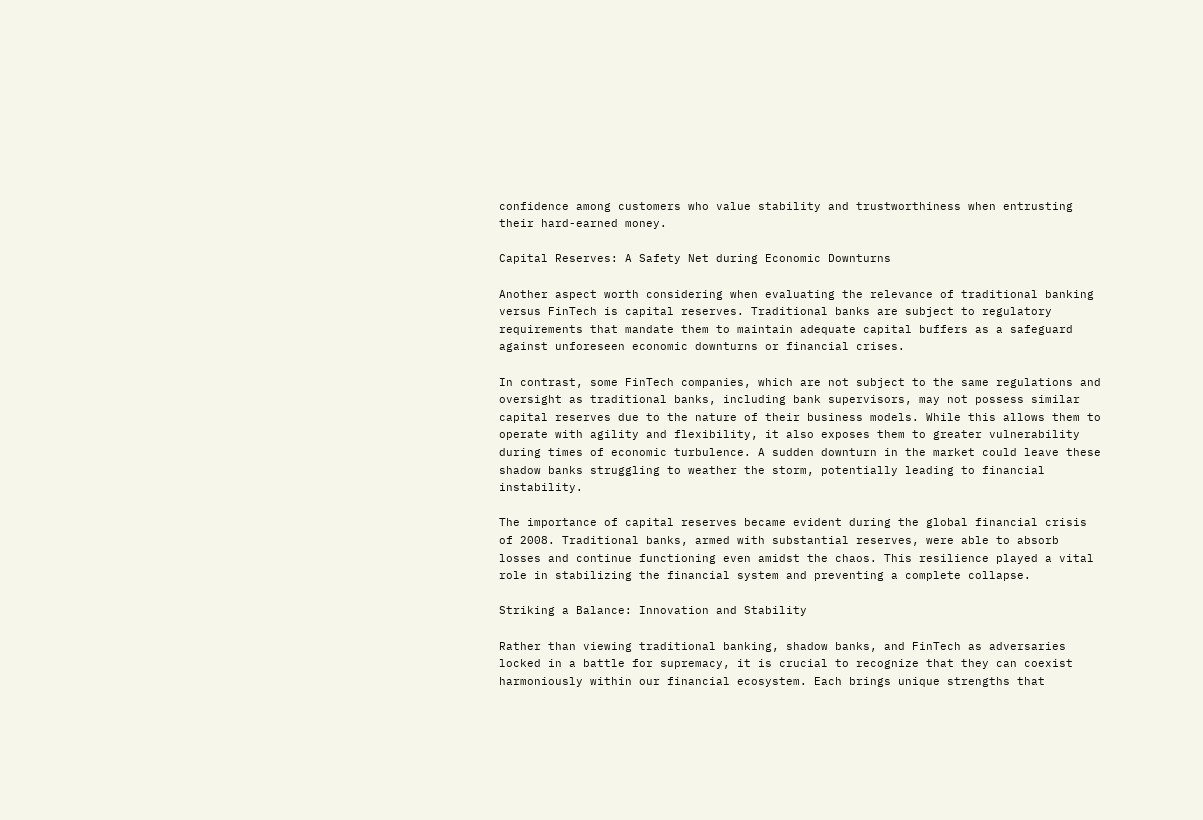confidence among customers who value stability and trustworthiness when entrusting their hard-earned money.

Capital Reserves: A Safety Net during Economic Downturns

Another aspect worth considering when evaluating the relevance of traditional banking versus FinTech is capital reserves. Traditional banks are subject to regulatory requirements that mandate them to maintain adequate capital buffers as a safeguard against unforeseen economic downturns or financial crises.

In contrast, some FinTech companies, which are not subject to the same regulations and oversight as traditional banks, including bank supervisors, may not possess similar capital reserves due to the nature of their business models. While this allows them to operate with agility and flexibility, it also exposes them to greater vulnerability during times of economic turbulence. A sudden downturn in the market could leave these shadow banks struggling to weather the storm, potentially leading to financial instability.

The importance of capital reserves became evident during the global financial crisis of 2008. Traditional banks, armed with substantial reserves, were able to absorb losses and continue functioning even amidst the chaos. This resilience played a vital role in stabilizing the financial system and preventing a complete collapse.

Striking a Balance: Innovation and Stability

Rather than viewing traditional banking, shadow banks, and FinTech as adversaries locked in a battle for supremacy, it is crucial to recognize that they can coexist harmoniously within our financial ecosystem. Each brings unique strengths that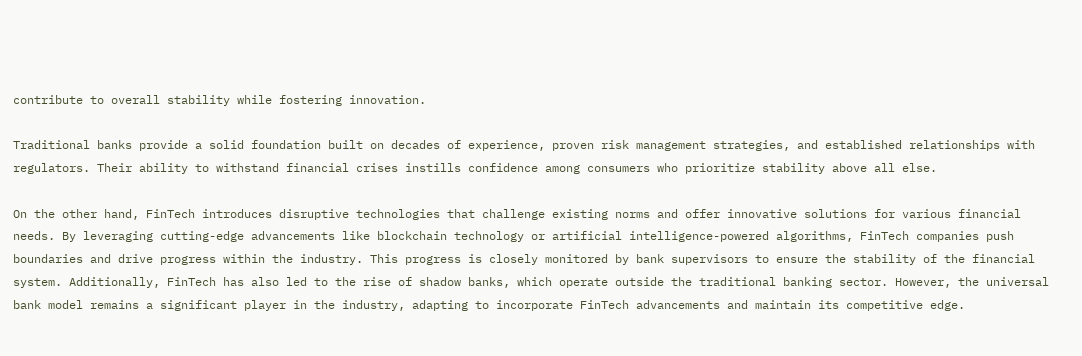contribute to overall stability while fostering innovation.

Traditional banks provide a solid foundation built on decades of experience, proven risk management strategies, and established relationships with regulators. Their ability to withstand financial crises instills confidence among consumers who prioritize stability above all else.

On the other hand, FinTech introduces disruptive technologies that challenge existing norms and offer innovative solutions for various financial needs. By leveraging cutting-edge advancements like blockchain technology or artificial intelligence-powered algorithms, FinTech companies push boundaries and drive progress within the industry. This progress is closely monitored by bank supervisors to ensure the stability of the financial system. Additionally, FinTech has also led to the rise of shadow banks, which operate outside the traditional banking sector. However, the universal bank model remains a significant player in the industry, adapting to incorporate FinTech advancements and maintain its competitive edge.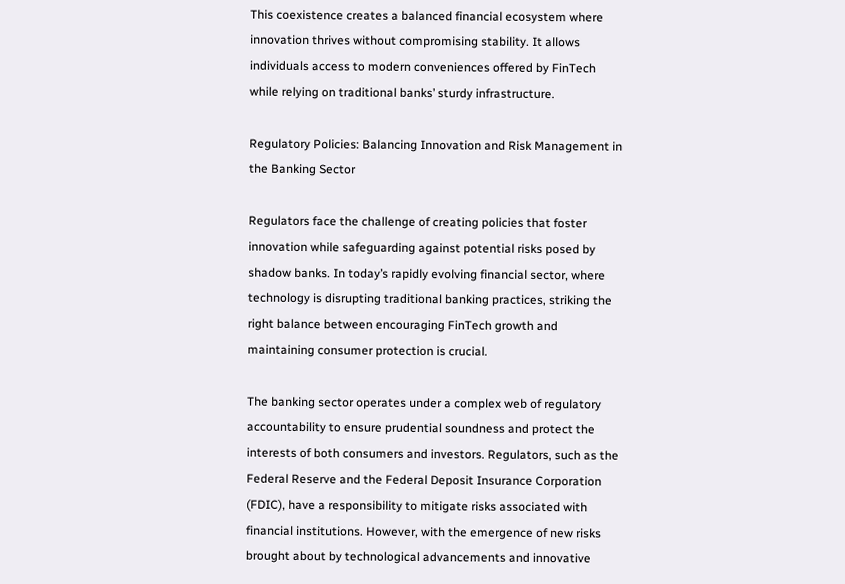This coexistence creates a balanced financial ecosystem where innovation thrives without compromising stability. It allows individuals access to modern conveniences offered by FinTech while relying on traditional banks’ sturdy infrastructure.

Regulatory Policies: Balancing Innovation and Risk Management in the Banking Sector

Regulators face the challenge of creating policies that foster innovation while safeguarding against potential risks posed by shadow banks. In today’s rapidly evolving financial sector, where technology is disrupting traditional banking practices, striking the right balance between encouraging FinTech growth and maintaining consumer protection is crucial.

The banking sector operates under a complex web of regulatory accountability to ensure prudential soundness and protect the interests of both consumers and investors. Regulators, such as the Federal Reserve and the Federal Deposit Insurance Corporation (FDIC), have a responsibility to mitigate risks associated with financial institutions. However, with the emergence of new risks brought about by technological advancements and innovative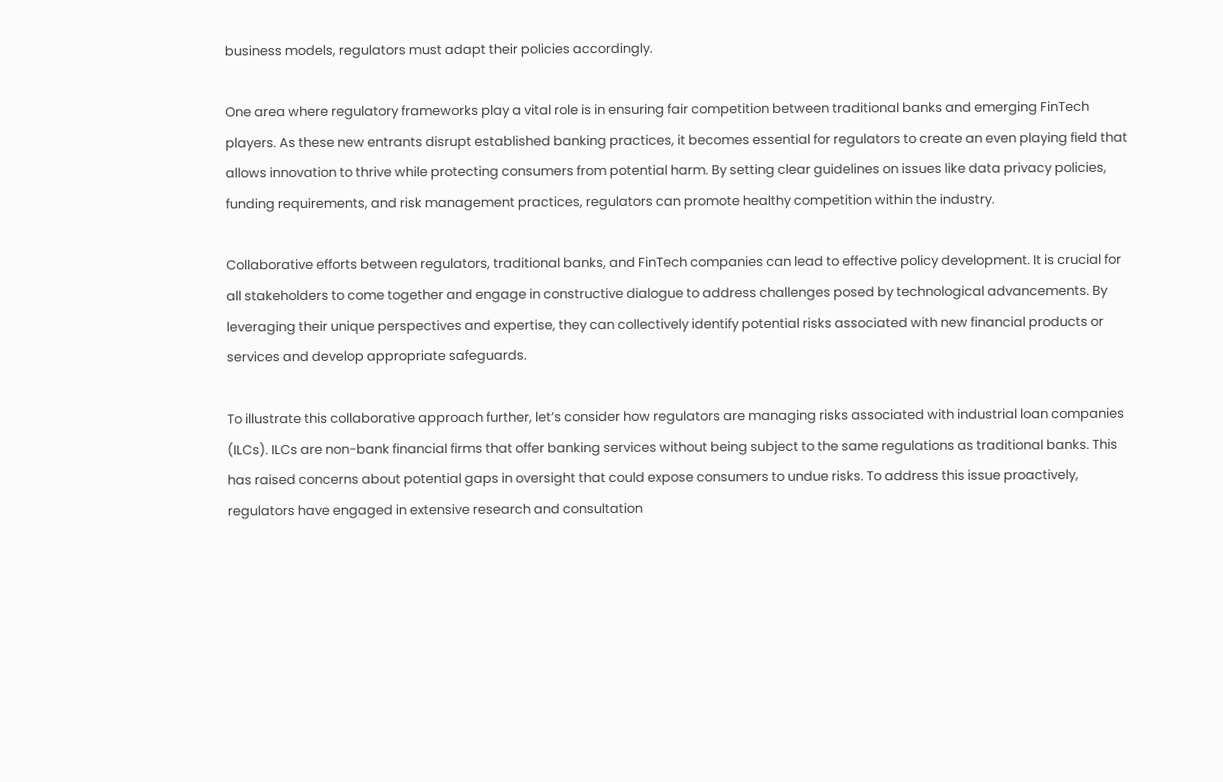business models, regulators must adapt their policies accordingly.

One area where regulatory frameworks play a vital role is in ensuring fair competition between traditional banks and emerging FinTech players. As these new entrants disrupt established banking practices, it becomes essential for regulators to create an even playing field that allows innovation to thrive while protecting consumers from potential harm. By setting clear guidelines on issues like data privacy policies, funding requirements, and risk management practices, regulators can promote healthy competition within the industry.

Collaborative efforts between regulators, traditional banks, and FinTech companies can lead to effective policy development. It is crucial for all stakeholders to come together and engage in constructive dialogue to address challenges posed by technological advancements. By leveraging their unique perspectives and expertise, they can collectively identify potential risks associated with new financial products or services and develop appropriate safeguards.

To illustrate this collaborative approach further, let’s consider how regulators are managing risks associated with industrial loan companies (ILCs). ILCs are non-bank financial firms that offer banking services without being subject to the same regulations as traditional banks. This has raised concerns about potential gaps in oversight that could expose consumers to undue risks. To address this issue proactively, regulators have engaged in extensive research and consultation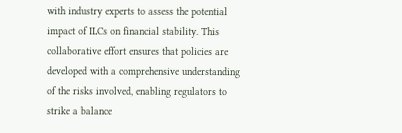with industry experts to assess the potential impact of ILCs on financial stability. This collaborative effort ensures that policies are developed with a comprehensive understanding of the risks involved, enabling regulators to strike a balance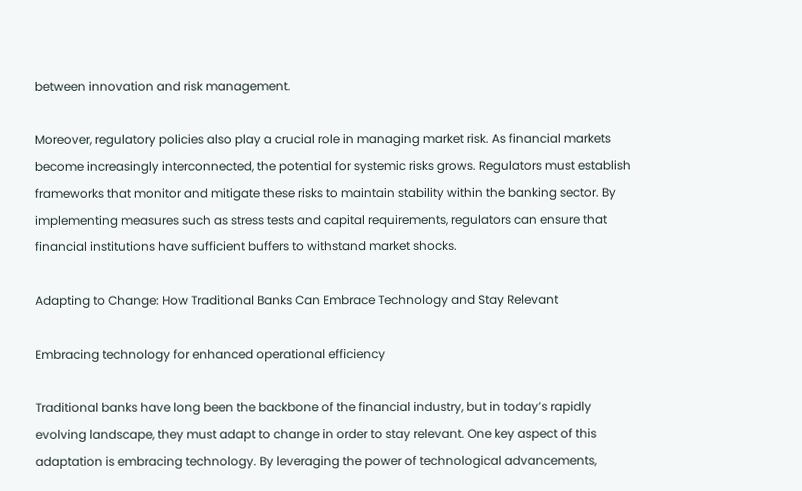between innovation and risk management.

Moreover, regulatory policies also play a crucial role in managing market risk. As financial markets become increasingly interconnected, the potential for systemic risks grows. Regulators must establish frameworks that monitor and mitigate these risks to maintain stability within the banking sector. By implementing measures such as stress tests and capital requirements, regulators can ensure that financial institutions have sufficient buffers to withstand market shocks.

Adapting to Change: How Traditional Banks Can Embrace Technology and Stay Relevant

Embracing technology for enhanced operational efficiency

Traditional banks have long been the backbone of the financial industry, but in today’s rapidly evolving landscape, they must adapt to change in order to stay relevant. One key aspect of this adaptation is embracing technology. By leveraging the power of technological advancements,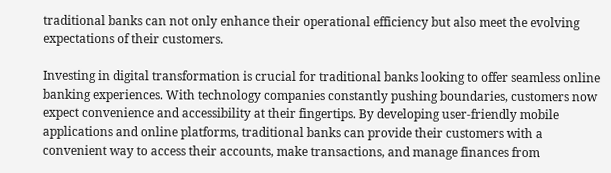traditional banks can not only enhance their operational efficiency but also meet the evolving expectations of their customers.

Investing in digital transformation is crucial for traditional banks looking to offer seamless online banking experiences. With technology companies constantly pushing boundaries, customers now expect convenience and accessibility at their fingertips. By developing user-friendly mobile applications and online platforms, traditional banks can provide their customers with a convenient way to access their accounts, make transactions, and manage finances from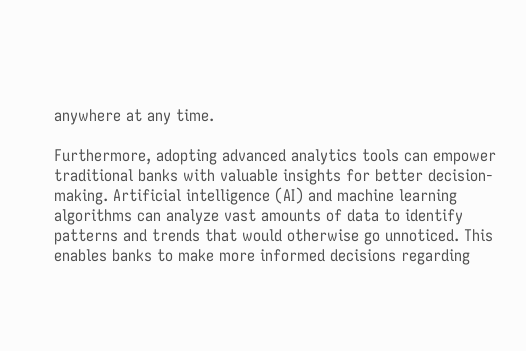anywhere at any time.

Furthermore, adopting advanced analytics tools can empower traditional banks with valuable insights for better decision-making. Artificial intelligence (AI) and machine learning algorithms can analyze vast amounts of data to identify patterns and trends that would otherwise go unnoticed. This enables banks to make more informed decisions regarding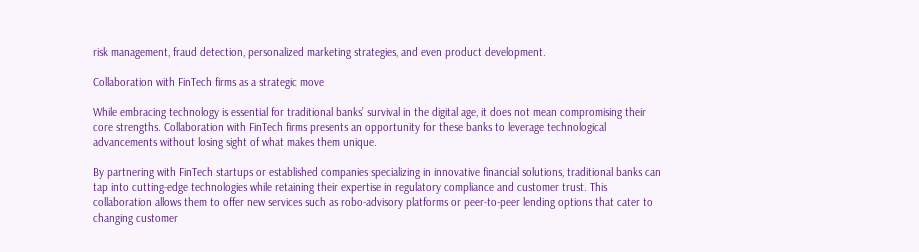risk management, fraud detection, personalized marketing strategies, and even product development.

Collaboration with FinTech firms as a strategic move

While embracing technology is essential for traditional banks’ survival in the digital age, it does not mean compromising their core strengths. Collaboration with FinTech firms presents an opportunity for these banks to leverage technological advancements without losing sight of what makes them unique.

By partnering with FinTech startups or established companies specializing in innovative financial solutions, traditional banks can tap into cutting-edge technologies while retaining their expertise in regulatory compliance and customer trust. This collaboration allows them to offer new services such as robo-advisory platforms or peer-to-peer lending options that cater to changing customer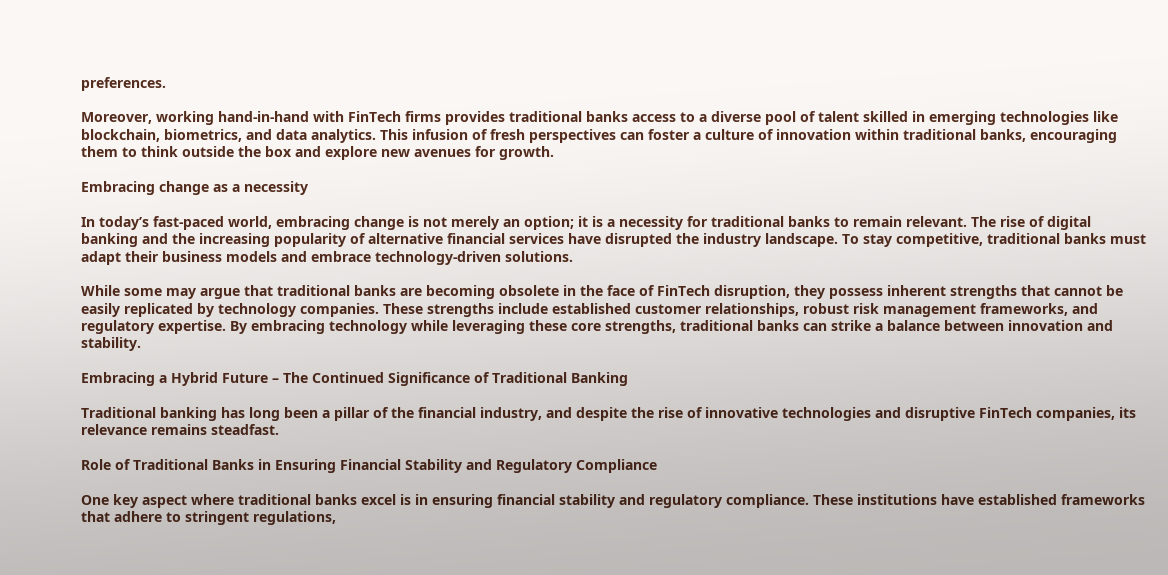preferences.

Moreover, working hand-in-hand with FinTech firms provides traditional banks access to a diverse pool of talent skilled in emerging technologies like blockchain, biometrics, and data analytics. This infusion of fresh perspectives can foster a culture of innovation within traditional banks, encouraging them to think outside the box and explore new avenues for growth.

Embracing change as a necessity

In today’s fast-paced world, embracing change is not merely an option; it is a necessity for traditional banks to remain relevant. The rise of digital banking and the increasing popularity of alternative financial services have disrupted the industry landscape. To stay competitive, traditional banks must adapt their business models and embrace technology-driven solutions.

While some may argue that traditional banks are becoming obsolete in the face of FinTech disruption, they possess inherent strengths that cannot be easily replicated by technology companies. These strengths include established customer relationships, robust risk management frameworks, and regulatory expertise. By embracing technology while leveraging these core strengths, traditional banks can strike a balance between innovation and stability.

Embracing a Hybrid Future – The Continued Significance of Traditional Banking

Traditional banking has long been a pillar of the financial industry, and despite the rise of innovative technologies and disruptive FinTech companies, its relevance remains steadfast.

Role of Traditional Banks in Ensuring Financial Stability and Regulatory Compliance

One key aspect where traditional banks excel is in ensuring financial stability and regulatory compliance. These institutions have established frameworks that adhere to stringent regulations,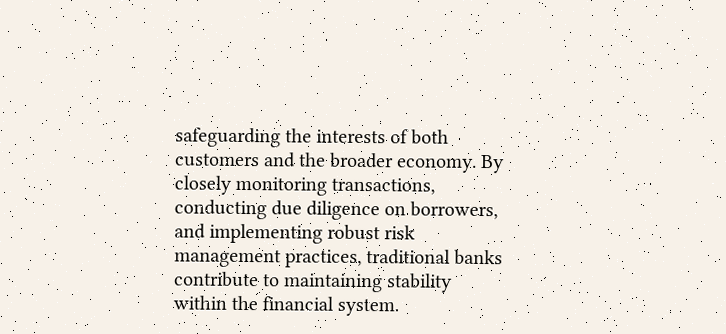safeguarding the interests of both customers and the broader economy. By closely monitoring transactions, conducting due diligence on borrowers, and implementing robust risk management practices, traditional banks contribute to maintaining stability within the financial system.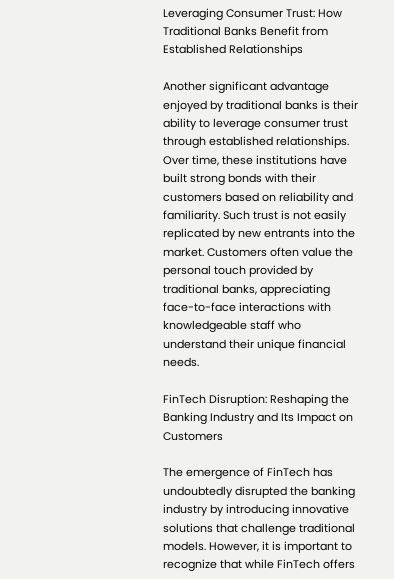Leveraging Consumer Trust: How Traditional Banks Benefit from Established Relationships

Another significant advantage enjoyed by traditional banks is their ability to leverage consumer trust through established relationships. Over time, these institutions have built strong bonds with their customers based on reliability and familiarity. Such trust is not easily replicated by new entrants into the market. Customers often value the personal touch provided by traditional banks, appreciating face-to-face interactions with knowledgeable staff who understand their unique financial needs.

FinTech Disruption: Reshaping the Banking Industry and Its Impact on Customers

The emergence of FinTech has undoubtedly disrupted the banking industry by introducing innovative solutions that challenge traditional models. However, it is important to recognize that while FinTech offers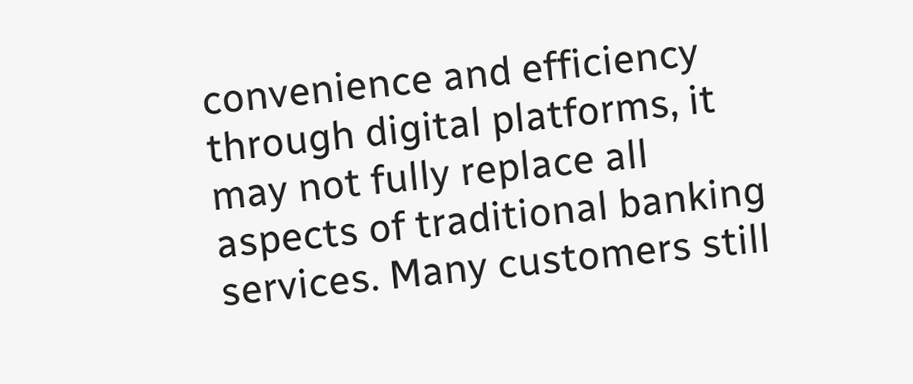convenience and efficiency through digital platforms, it may not fully replace all aspects of traditional banking services. Many customers still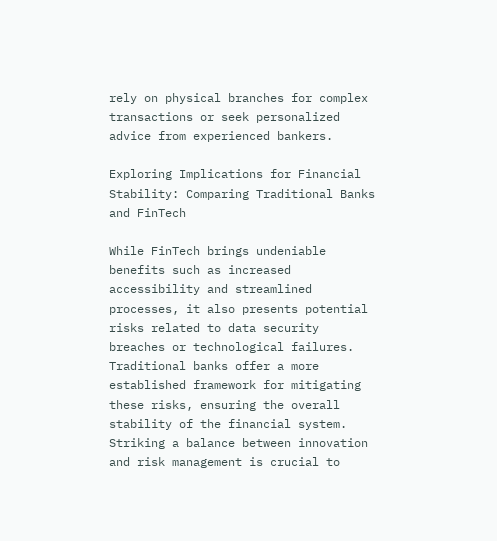rely on physical branches for complex transactions or seek personalized advice from experienced bankers.

Exploring Implications for Financial Stability: Comparing Traditional Banks and FinTech

While FinTech brings undeniable benefits such as increased accessibility and streamlined processes, it also presents potential risks related to data security breaches or technological failures. Traditional banks offer a more established framework for mitigating these risks, ensuring the overall stability of the financial system. Striking a balance between innovation and risk management is crucial to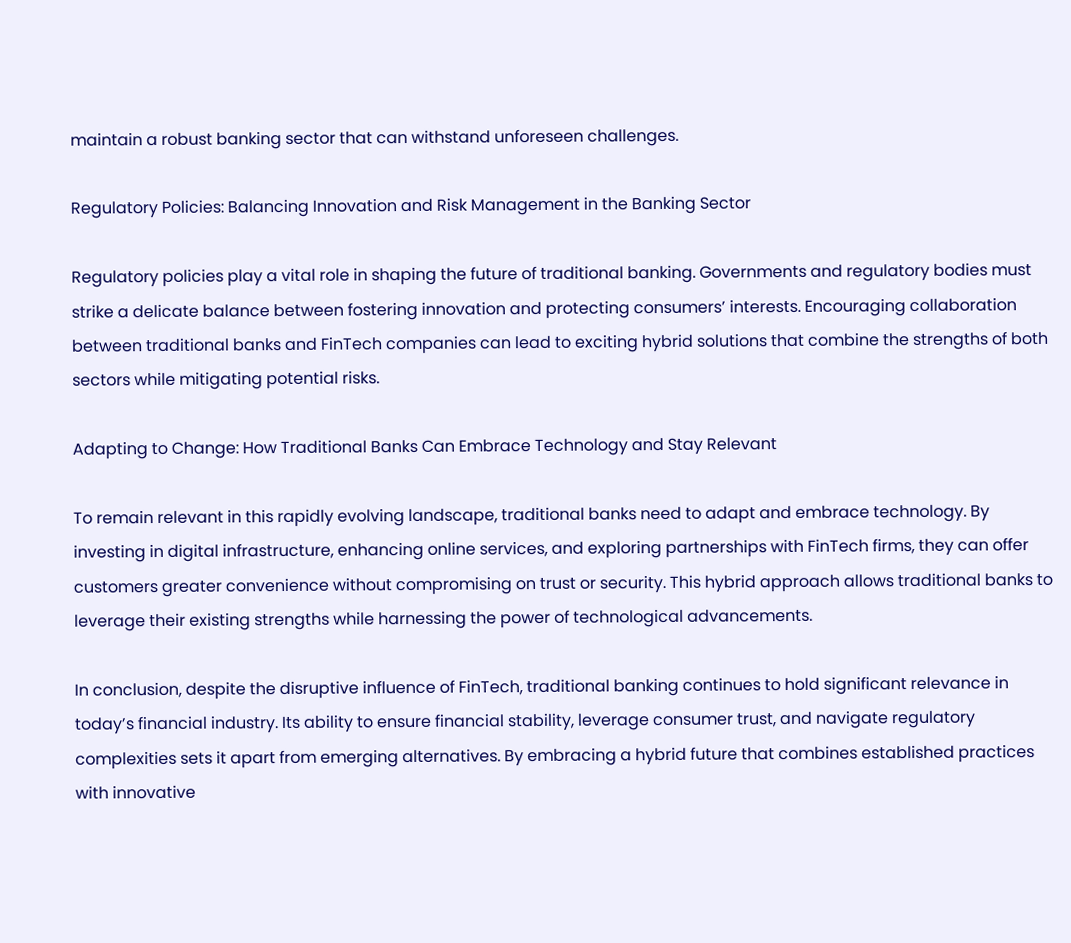maintain a robust banking sector that can withstand unforeseen challenges.

Regulatory Policies: Balancing Innovation and Risk Management in the Banking Sector

Regulatory policies play a vital role in shaping the future of traditional banking. Governments and regulatory bodies must strike a delicate balance between fostering innovation and protecting consumers’ interests. Encouraging collaboration between traditional banks and FinTech companies can lead to exciting hybrid solutions that combine the strengths of both sectors while mitigating potential risks.

Adapting to Change: How Traditional Banks Can Embrace Technology and Stay Relevant

To remain relevant in this rapidly evolving landscape, traditional banks need to adapt and embrace technology. By investing in digital infrastructure, enhancing online services, and exploring partnerships with FinTech firms, they can offer customers greater convenience without compromising on trust or security. This hybrid approach allows traditional banks to leverage their existing strengths while harnessing the power of technological advancements.

In conclusion, despite the disruptive influence of FinTech, traditional banking continues to hold significant relevance in today’s financial industry. Its ability to ensure financial stability, leverage consumer trust, and navigate regulatory complexities sets it apart from emerging alternatives. By embracing a hybrid future that combines established practices with innovative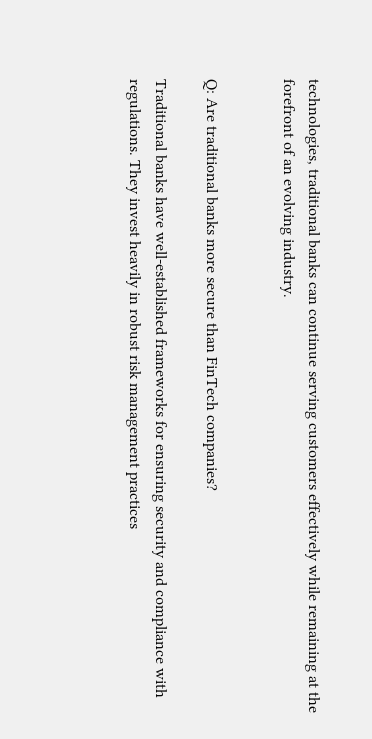technologies, traditional banks can continue serving customers effectively while remaining at the forefront of an evolving industry.


Q: Are traditional banks more secure than FinTech companies?

Traditional banks have well-established frameworks for ensuring security and compliance with regulations. They invest heavily in robust risk management practices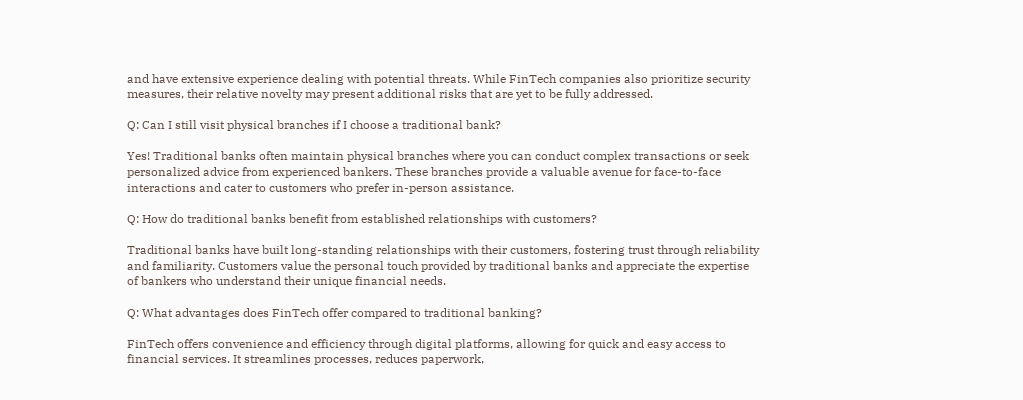and have extensive experience dealing with potential threats. While FinTech companies also prioritize security measures, their relative novelty may present additional risks that are yet to be fully addressed.

Q: Can I still visit physical branches if I choose a traditional bank?

Yes! Traditional banks often maintain physical branches where you can conduct complex transactions or seek personalized advice from experienced bankers. These branches provide a valuable avenue for face-to-face interactions and cater to customers who prefer in-person assistance.

Q: How do traditional banks benefit from established relationships with customers?

Traditional banks have built long-standing relationships with their customers, fostering trust through reliability and familiarity. Customers value the personal touch provided by traditional banks and appreciate the expertise of bankers who understand their unique financial needs.

Q: What advantages does FinTech offer compared to traditional banking?

FinTech offers convenience and efficiency through digital platforms, allowing for quick and easy access to financial services. It streamlines processes, reduces paperwork,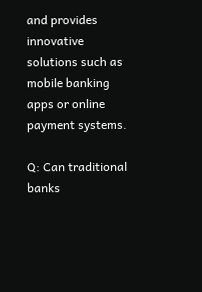and provides innovative solutions such as mobile banking apps or online payment systems.

Q: Can traditional banks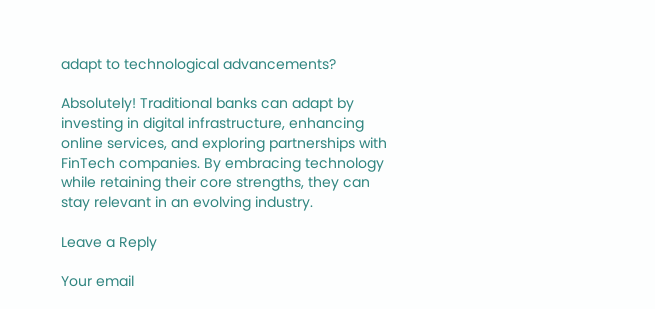adapt to technological advancements?

Absolutely! Traditional banks can adapt by investing in digital infrastructure, enhancing online services, and exploring partnerships with FinTech companies. By embracing technology while retaining their core strengths, they can stay relevant in an evolving industry.

Leave a Reply

Your email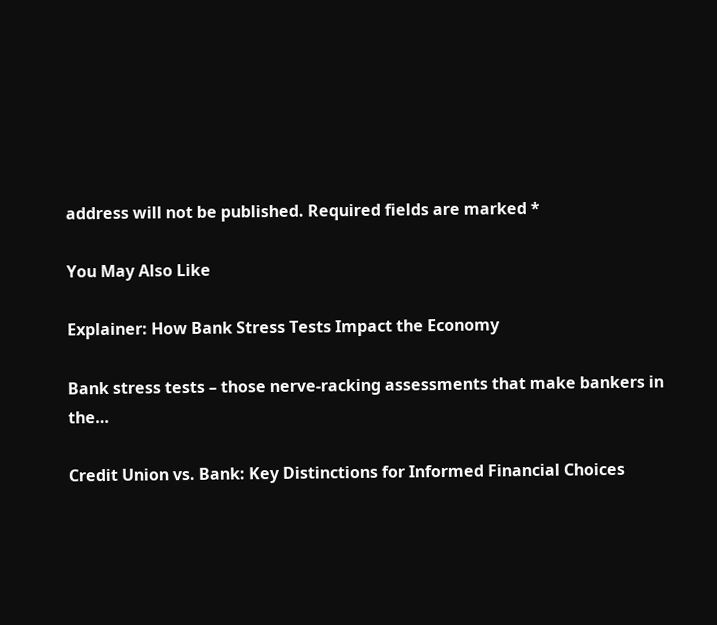address will not be published. Required fields are marked *

You May Also Like

Explainer: How Bank Stress Tests Impact the Economy

Bank stress tests – those nerve-racking assessments that make bankers in the…

Credit Union vs. Bank: Key Distinctions for Informed Financial Choices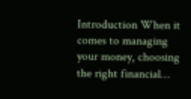Introduction When it comes to managing your money, choosing the right financial…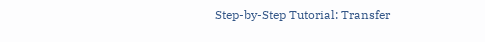Step-by-Step Tutorial: Transfer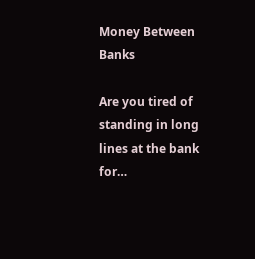Money Between Banks

Are you tired of standing in long lines at the bank for…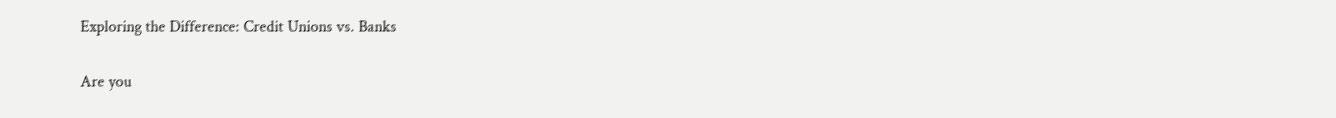Exploring the Difference: Credit Unions vs. Banks

Are you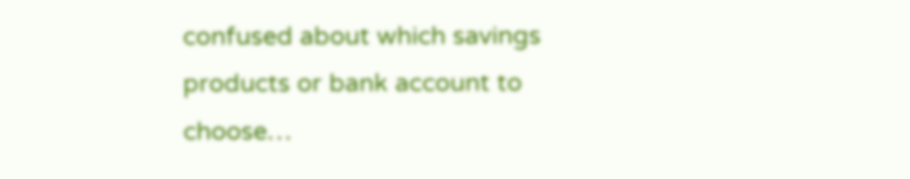confused about which savings products or bank account to choose…